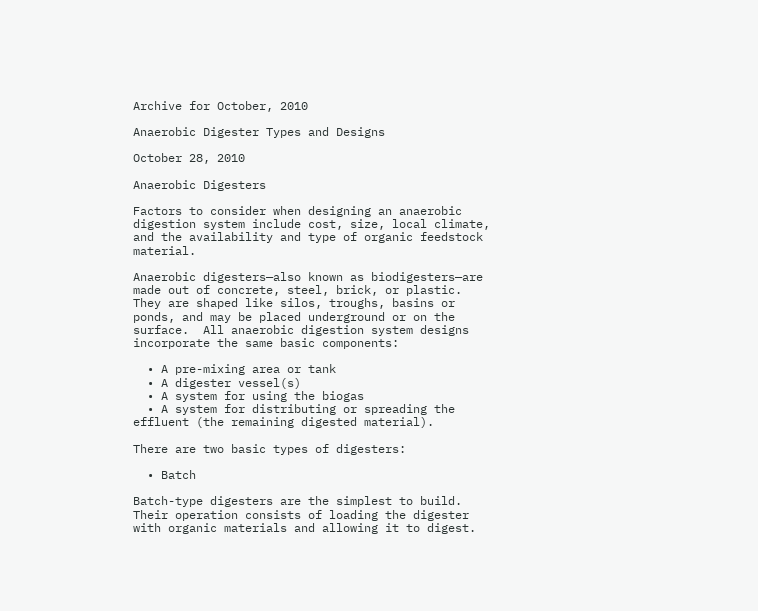Archive for October, 2010

Anaerobic Digester Types and Designs

October 28, 2010

Anaerobic Digesters

Factors to consider when designing an anaerobic digestion system include cost, size, local climate, and the availability and type of organic feedstock material.

Anaerobic digesters—also known as biodigesters—are made out of concrete, steel, brick, or plastic.  They are shaped like silos, troughs, basins or ponds, and may be placed underground or on the surface.  All anaerobic digestion system designs incorporate the same basic components:

  • A pre-mixing area or tank
  • A digester vessel(s)
  • A system for using the biogas
  • A system for distributing or spreading the effluent (the remaining digested material).

There are two basic types of digesters:

  • Batch

Batch-type digesters are the simplest to build. Their operation consists of loading the digester with organic materials and allowing it to digest.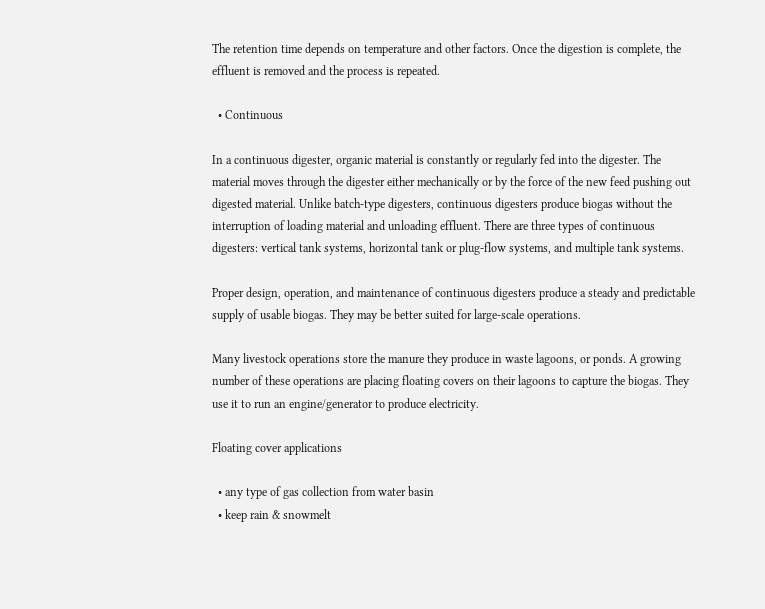The retention time depends on temperature and other factors. Once the digestion is complete, the effluent is removed and the process is repeated.

  • Continuous

In a continuous digester, organic material is constantly or regularly fed into the digester. The material moves through the digester either mechanically or by the force of the new feed pushing out digested material. Unlike batch-type digesters, continuous digesters produce biogas without the interruption of loading material and unloading effluent. There are three types of continuous digesters: vertical tank systems, horizontal tank or plug-flow systems, and multiple tank systems.

Proper design, operation, and maintenance of continuous digesters produce a steady and predictable supply of usable biogas. They may be better suited for large-scale operations.

Many livestock operations store the manure they produce in waste lagoons, or ponds. A growing number of these operations are placing floating covers on their lagoons to capture the biogas. They use it to run an engine/generator to produce electricity.

Floating cover applications

  • any type of gas collection from water basin
  • keep rain & snowmelt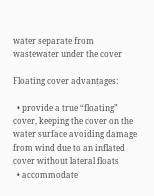water separate from wastewater under the cover

Floating cover advantages:

  • provide a true “floating” cover, keeping the cover on the water surface avoiding damage from wind due to an inflated cover without lateral floats
  • accommodate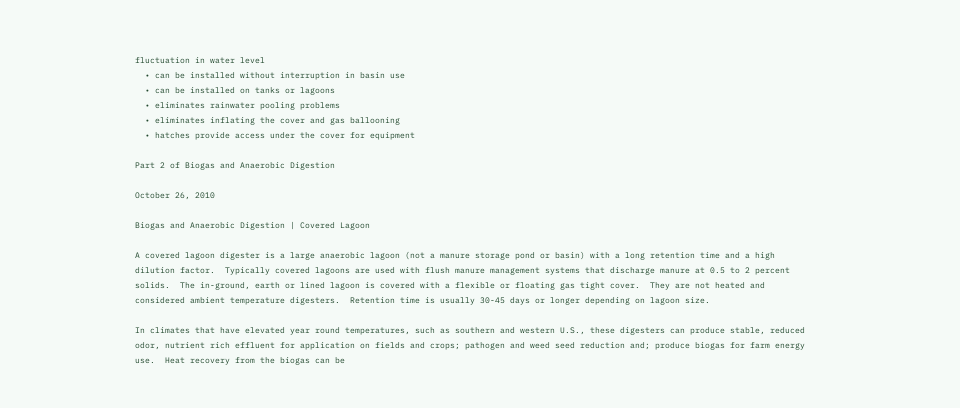fluctuation in water level
  • can be installed without interruption in basin use
  • can be installed on tanks or lagoons
  • eliminates rainwater pooling problems
  • eliminates inflating the cover and gas ballooning
  • hatches provide access under the cover for equipment

Part 2 of Biogas and Anaerobic Digestion

October 26, 2010

Biogas and Anaerobic Digestion | Covered Lagoon

A covered lagoon digester is a large anaerobic lagoon (not a manure storage pond or basin) with a long retention time and a high dilution factor.  Typically covered lagoons are used with flush manure management systems that discharge manure at 0.5 to 2 percent solids.  The in-ground, earth or lined lagoon is covered with a flexible or floating gas tight cover.  They are not heated and considered ambient temperature digesters.  Retention time is usually 30-45 days or longer depending on lagoon size.

In climates that have elevated year round temperatures, such as southern and western U.S., these digesters can produce stable, reduced odor, nutrient rich effluent for application on fields and crops; pathogen and weed seed reduction and; produce biogas for farm energy use.  Heat recovery from the biogas can be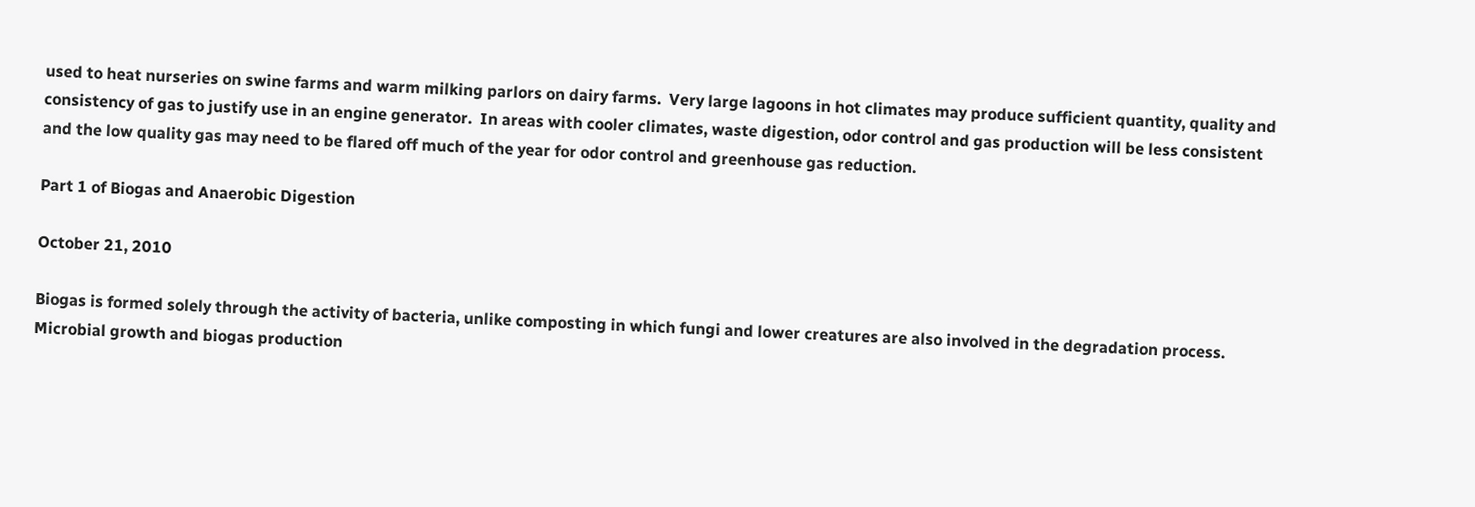used to heat nurseries on swine farms and warm milking parlors on dairy farms.  Very large lagoons in hot climates may produce sufficient quantity, quality and consistency of gas to justify use in an engine generator.  In areas with cooler climates, waste digestion, odor control and gas production will be less consistent and the low quality gas may need to be flared off much of the year for odor control and greenhouse gas reduction.

Part 1 of Biogas and Anaerobic Digestion

October 21, 2010

Biogas is formed solely through the activity of bacteria, unlike composting in which fungi and lower creatures are also involved in the degradation process.  Microbial growth and biogas production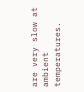are very slow at ambient temperatures.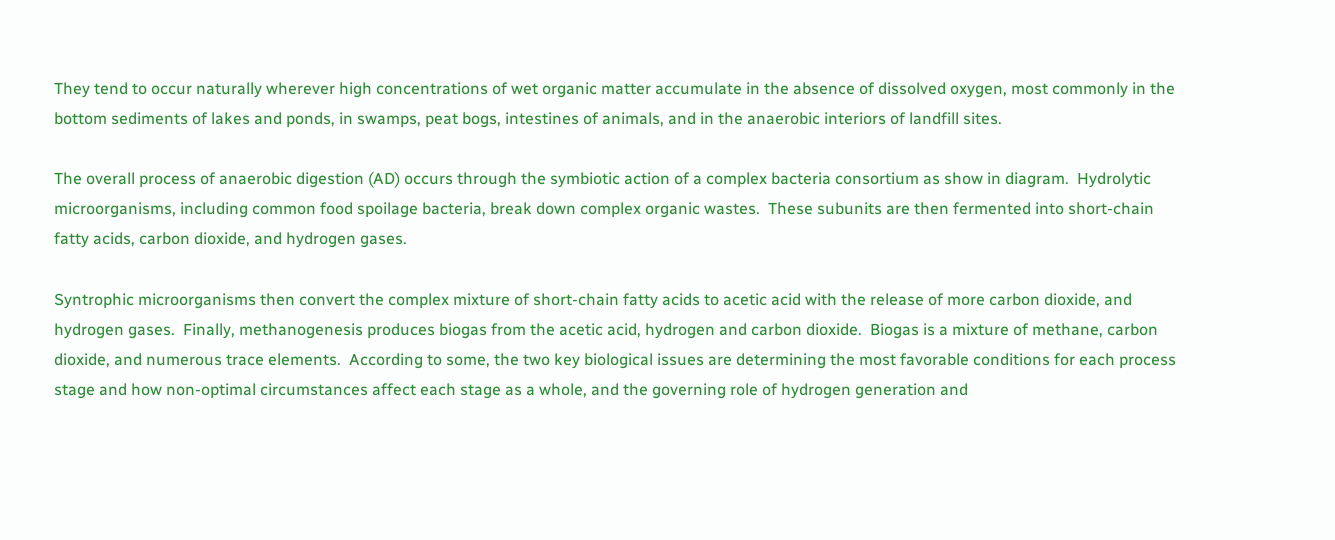They tend to occur naturally wherever high concentrations of wet organic matter accumulate in the absence of dissolved oxygen, most commonly in the bottom sediments of lakes and ponds, in swamps, peat bogs, intestines of animals, and in the anaerobic interiors of landfill sites.

The overall process of anaerobic digestion (AD) occurs through the symbiotic action of a complex bacteria consortium as show in diagram.  Hydrolytic microorganisms, including common food spoilage bacteria, break down complex organic wastes.  These subunits are then fermented into short-chain fatty acids, carbon dioxide, and hydrogen gases.

Syntrophic microorganisms then convert the complex mixture of short-chain fatty acids to acetic acid with the release of more carbon dioxide, and hydrogen gases.  Finally, methanogenesis produces biogas from the acetic acid, hydrogen and carbon dioxide.  Biogas is a mixture of methane, carbon dioxide, and numerous trace elements.  According to some, the two key biological issues are determining the most favorable conditions for each process stage and how non-optimal circumstances affect each stage as a whole, and the governing role of hydrogen generation and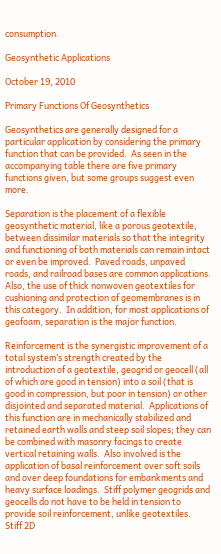consumption.

Geosynthetic Applications

October 19, 2010

Primary Functions Of Geosynthetics

Geosynthetics are generally designed for a particular application by considering the primary function that can be provided.  As seen in the accompanying table there are five primary functions given, but some groups suggest even more.

Separation is the placement of a flexible geosynthetic material, like a porous geotextile, between dissimilar materials so that the integrity and functioning of both materials can remain intact or even be improved.  Paved roads, unpaved roads, and railroad bases are common applications.  Also, the use of thick nonwoven geotextiles for cushioning and protection of geomembranes is in this category.  In addition, for most applications of geofoam, separation is the major function.

Reinforcement is the synergistic improvement of a total system’s strength created by the introduction of a geotextile, geogrid or geocell (all of which are good in tension) into a soil (that is good in compression, but poor in tension) or other disjointed and separated material.  Applications of this function are in mechanically stabilized and retained earth walls and steep soil slopes; they can be combined with masonry facings to create vertical retaining walls.  Also involved is the application of basal reinforcement over soft soils and over deep foundations for embankments and heavy surface loadings.  Stiff polymer geogrids and geocells do not have to be held in tension to provide soil reinforcement, unlike geotextiles.  Stiff 2D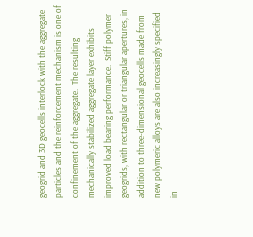geogrid and 3D geocells interlock with the aggregate particles and the reinforcement mechanism is one of confinement of the aggregate.  The resulting mechanically stabilized aggregate layer exhibits improved load bearing performance.  Stiff polymer geogrids, with rectangular or triangular apertures, in addition to three-dimensional geocells made from new polymeric alloys are also increasingly specified in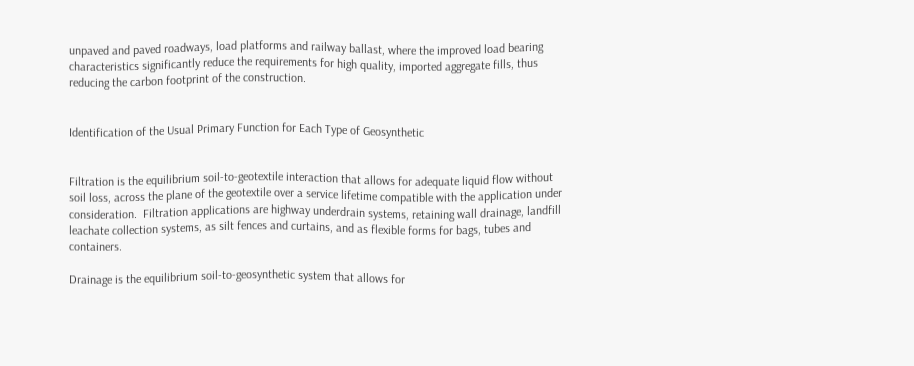unpaved and paved roadways, load platforms and railway ballast, where the improved load bearing characteristics significantly reduce the requirements for high quality, imported aggregate fills, thus reducing the carbon footprint of the construction.


Identification of the Usual Primary Function for Each Type of Geosynthetic


Filtration is the equilibrium soil-to-geotextile interaction that allows for adequate liquid flow without soil loss, across the plane of the geotextile over a service lifetime compatible with the application under consideration.  Filtration applications are highway underdrain systems, retaining wall drainage, landfill leachate collection systems, as silt fences and curtains, and as flexible forms for bags, tubes and containers.

Drainage is the equilibrium soil-to-geosynthetic system that allows for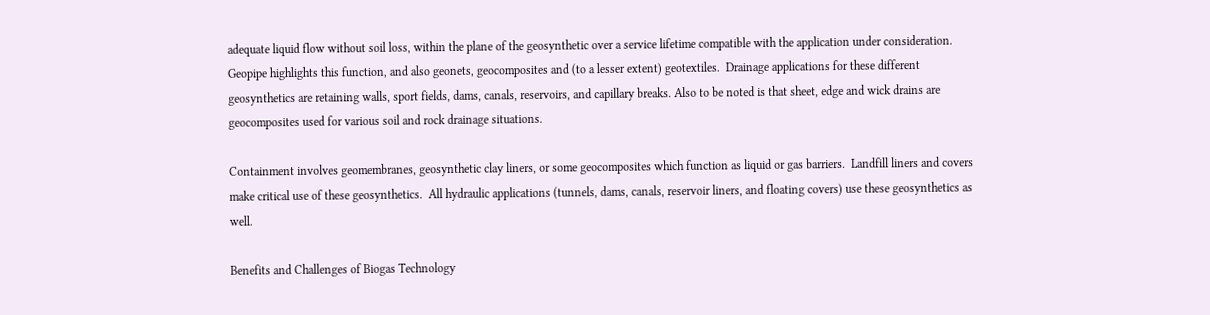adequate liquid flow without soil loss, within the plane of the geosynthetic over a service lifetime compatible with the application under consideration.  Geopipe highlights this function, and also geonets, geocomposites and (to a lesser extent) geotextiles.  Drainage applications for these different geosynthetics are retaining walls, sport fields, dams, canals, reservoirs, and capillary breaks. Also to be noted is that sheet, edge and wick drains are geocomposites used for various soil and rock drainage situations.

Containment involves geomembranes, geosynthetic clay liners, or some geocomposites which function as liquid or gas barriers.  Landfill liners and covers make critical use of these geosynthetics.  All hydraulic applications (tunnels, dams, canals, reservoir liners, and floating covers) use these geosynthetics as well.

Benefits and Challenges of Biogas Technology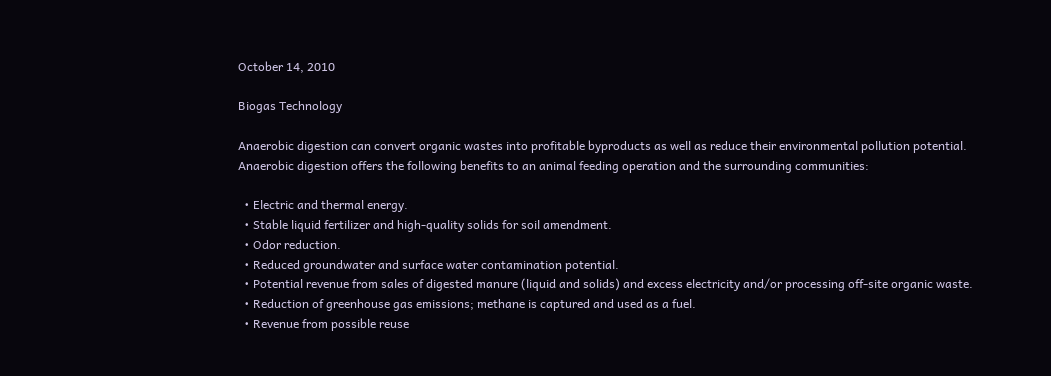October 14, 2010

Biogas Technology

Anaerobic digestion can convert organic wastes into profitable byproducts as well as reduce their environmental pollution potential. Anaerobic digestion offers the following benefits to an animal feeding operation and the surrounding communities:

  • Electric and thermal energy.
  • Stable liquid fertilizer and high-quality solids for soil amendment.
  • Odor reduction.
  • Reduced groundwater and surface water contamination potential.
  • Potential revenue from sales of digested manure (liquid and solids) and excess electricity and/or processing off-site organic waste.
  • Reduction of greenhouse gas emissions; methane is captured and used as a fuel.
  • Revenue from possible reuse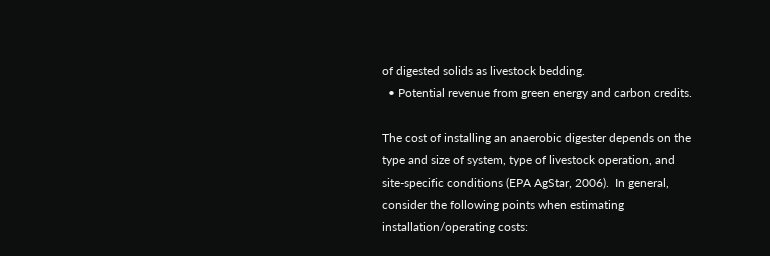of digested solids as livestock bedding.
  • Potential revenue from green energy and carbon credits.

The cost of installing an anaerobic digester depends on the type and size of system, type of livestock operation, and site-specific conditions (EPA AgStar, 2006).  In general, consider the following points when estimating installation/operating costs: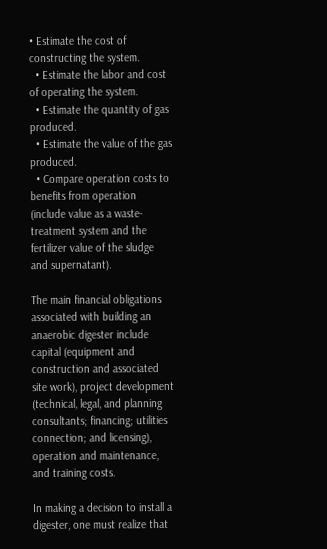• Estimate the cost of constructing the system.
  • Estimate the labor and cost of operating the system.
  • Estimate the quantity of gas produced.
  • Estimate the value of the gas produced.
  • Compare operation costs to benefits from operation (include value as a waste-treatment system and the fertilizer value of the sludge and supernatant).

The main financial obligations associated with building an anaerobic digester include capital (equipment and construction and associated site work), project development (technical, legal, and planning consultants; financing; utilities connection; and licensing), operation and maintenance, and training costs.

In making a decision to install a digester, one must realize that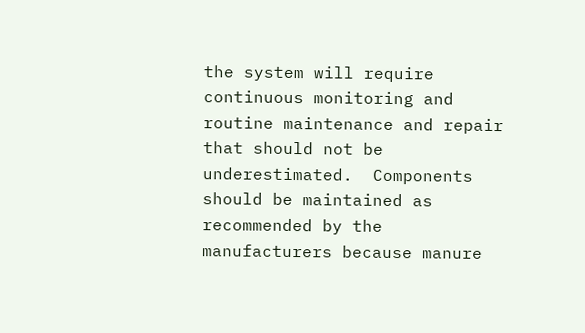the system will require continuous monitoring and routine maintenance and repair that should not be underestimated.  Components should be maintained as recommended by the manufacturers because manure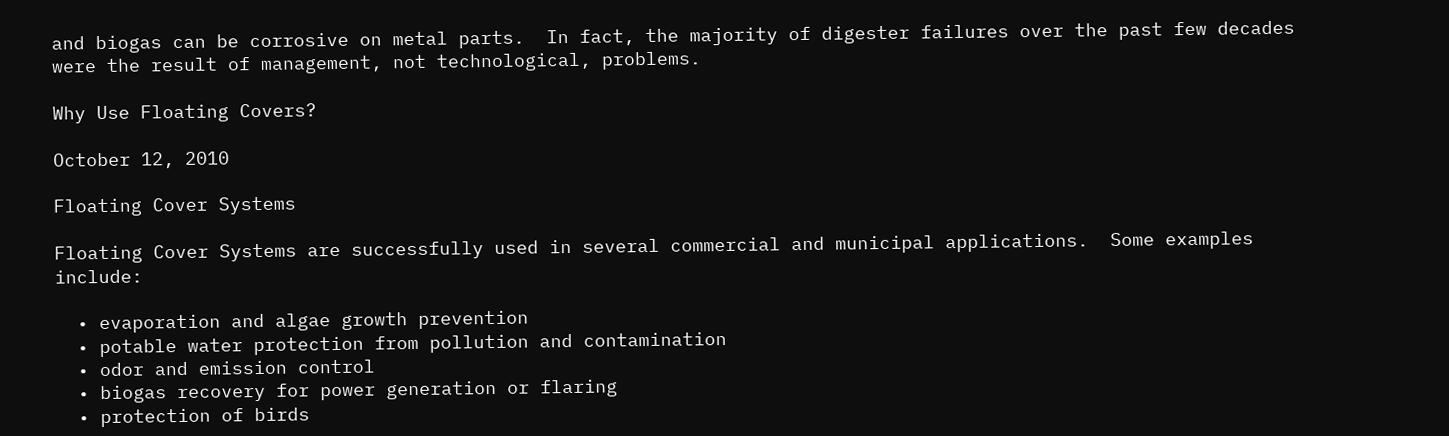and biogas can be corrosive on metal parts.  In fact, the majority of digester failures over the past few decades were the result of management, not technological, problems.

Why Use Floating Covers?

October 12, 2010

Floating Cover Systems

Floating Cover Systems are successfully used in several commercial and municipal applications.  Some examples include:

  • evaporation and algae growth prevention
  • potable water protection from pollution and contamination
  • odor and emission control
  • biogas recovery for power generation or flaring
  • protection of birds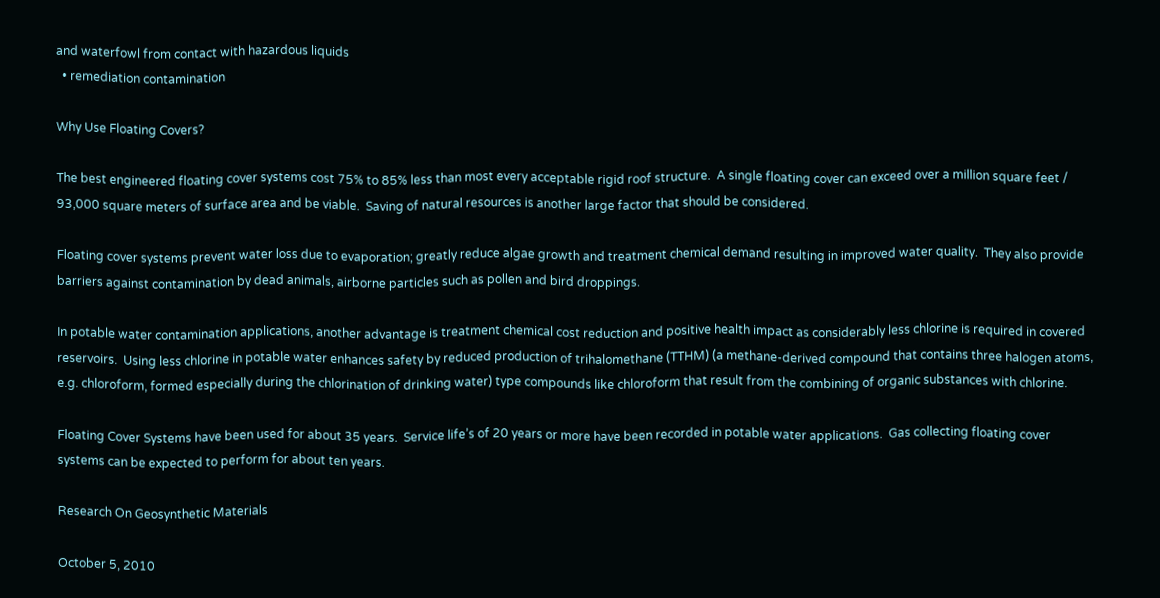and waterfowl from contact with hazardous liquids
  • remediation contamination

Why Use Floating Covers?

The best engineered floating cover systems cost 75% to 85% less than most every acceptable rigid roof structure.  A single floating cover can exceed over a million square feet / 93,000 square meters of surface area and be viable.  Saving of natural resources is another large factor that should be considered.

Floating cover systems prevent water loss due to evaporation; greatly reduce algae growth and treatment chemical demand resulting in improved water quality.  They also provide barriers against contamination by dead animals, airborne particles such as pollen and bird droppings.

In potable water contamination applications, another advantage is treatment chemical cost reduction and positive health impact as considerably less chlorine is required in covered reservoirs.  Using less chlorine in potable water enhances safety by reduced production of trihalomethane (TTHM) (a methane-derived compound that contains three halogen atoms, e.g. chloroform, formed especially during the chlorination of drinking water) type compounds like chloroform that result from the combining of organic substances with chlorine.

Floating Cover Systems have been used for about 35 years.  Service life’s of 20 years or more have been recorded in potable water applications.  Gas collecting floating cover systems can be expected to perform for about ten years.

Research On Geosynthetic Materials

October 5, 2010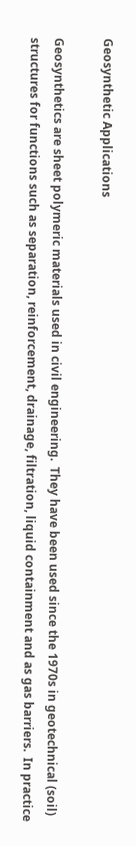Geosynthetic Applications

Geosynthetics are sheet polymeric materials used in civil engineering.  They have been used since the 1970s in geotechnical (soil) structures for functions such as separation, reinforcement, drainage, filtration, liquid containment and as gas barriers.  In practice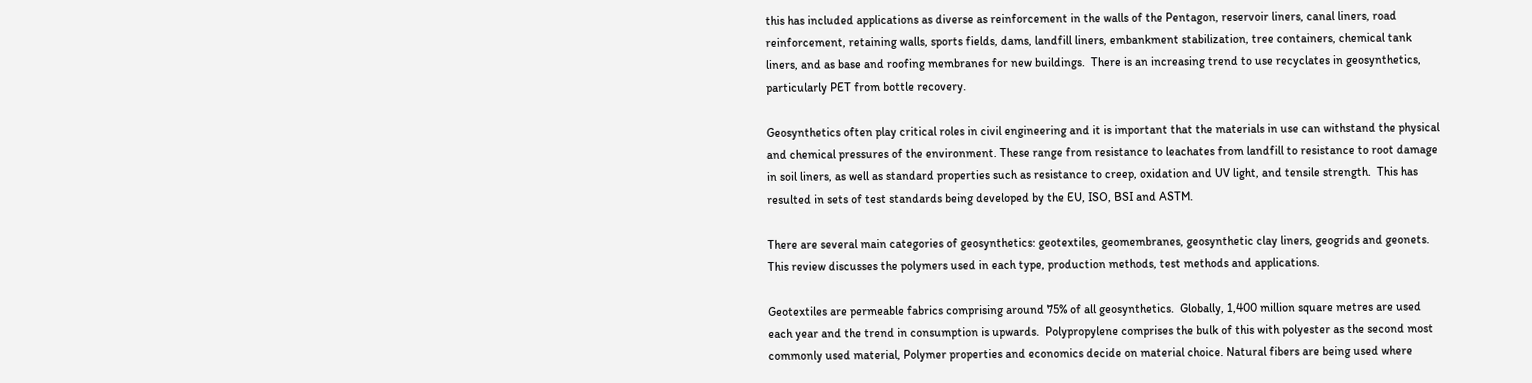this has included applications as diverse as reinforcement in the walls of the Pentagon, reservoir liners, canal liners, road reinforcement, retaining walls, sports fields, dams, landfill liners, embankment stabilization, tree containers, chemical tank liners, and as base and roofing membranes for new buildings.  There is an increasing trend to use recyclates in geosynthetics, particularly PET from bottle recovery.

Geosynthetics often play critical roles in civil engineering and it is important that the materials in use can withstand the physical and chemical pressures of the environment. These range from resistance to leachates from landfill to resistance to root damage in soil liners, as well as standard properties such as resistance to creep, oxidation and UV light, and tensile strength.  This has resulted in sets of test standards being developed by the EU, ISO, BSI and ASTM.

There are several main categories of geosynthetics: geotextiles, geomembranes, geosynthetic clay liners, geogrids and geonets.  This review discusses the polymers used in each type, production methods, test methods and applications.

Geotextiles are permeable fabrics comprising around 75% of all geosynthetics.  Globally, 1,400 million square metres are used each year and the trend in consumption is upwards.  Polypropylene comprises the bulk of this with polyester as the second most commonly used material, Polymer properties and economics decide on material choice. Natural fibers are being used where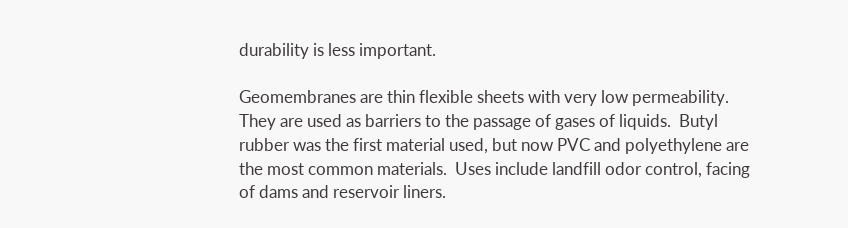durability is less important.

Geomembranes are thin flexible sheets with very low permeability.  They are used as barriers to the passage of gases of liquids.  Butyl rubber was the first material used, but now PVC and polyethylene are the most common materials.  Uses include landfill odor control, facing of dams and reservoir liners.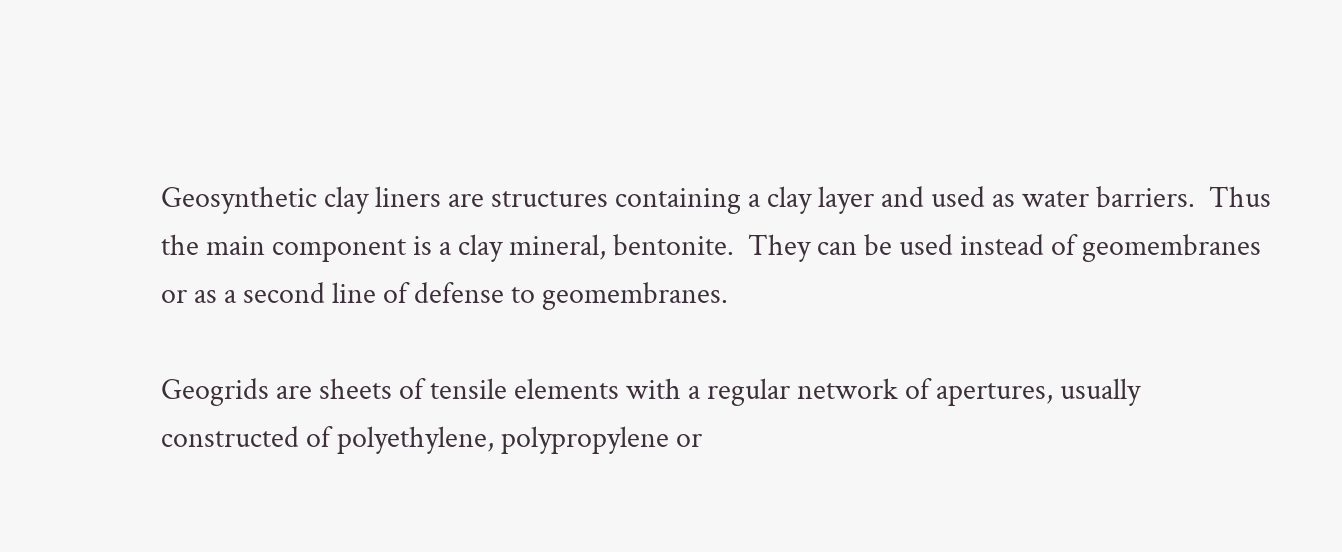Geosynthetic clay liners are structures containing a clay layer and used as water barriers.  Thus the main component is a clay mineral, bentonite.  They can be used instead of geomembranes or as a second line of defense to geomembranes.

Geogrids are sheets of tensile elements with a regular network of apertures, usually constructed of polyethylene, polypropylene or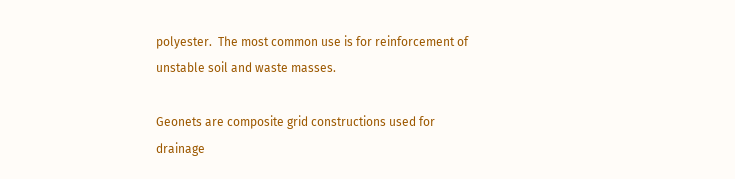polyester.  The most common use is for reinforcement of unstable soil and waste masses.

Geonets are composite grid constructions used for drainage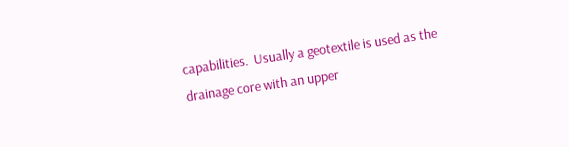capabilities.  Usually a geotextile is used as the drainage core with an upper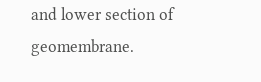and lower section of geomembrane.